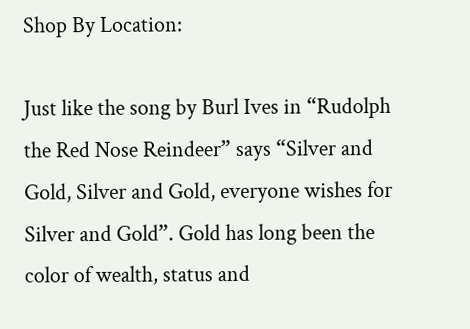Shop By Location:

Just like the song by Burl Ives in “Rudolph the Red Nose Reindeer” says “Silver and Gold, Silver and Gold, everyone wishes for Silver and Gold”. Gold has long been the color of wealth, status and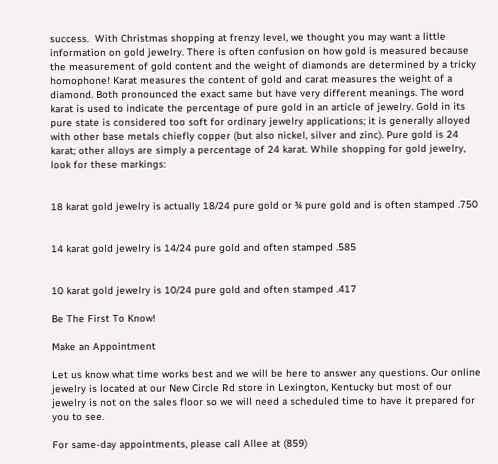success.  With Christmas shopping at frenzy level, we thought you may want a little information on gold jewelry. There is often confusion on how gold is measured because the measurement of gold content and the weight of diamonds are determined by a tricky homophone! Karat measures the content of gold and carat measures the weight of a diamond. Both pronounced the exact same but have very different meanings. The word karat is used to indicate the percentage of pure gold in an article of jewelry. Gold in its pure state is considered too soft for ordinary jewelry applications; it is generally alloyed with other base metals chiefly copper (but also nickel, silver and zinc). Pure gold is 24 karat; other alloys are simply a percentage of 24 karat. While shopping for gold jewelry, look for these markings:


18 karat gold jewelry is actually 18/24 pure gold or ¾ pure gold and is often stamped .750


14 karat gold jewelry is 14/24 pure gold and often stamped .585


10 karat gold jewelry is 10/24 pure gold and often stamped .417

Be The First To Know!

Make an Appointment

Let us know what time works best and we will be here to answer any questions. Our online jewelry is located at our New Circle Rd store in Lexington, Kentucky but most of our jewelry is not on the sales floor so we will need a scheduled time to have it prepared for you to see.

For same-day appointments, please call Allee at (859)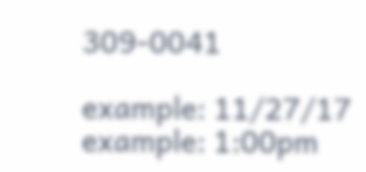309-0041

example: 11/27/17
example: 1:00pm